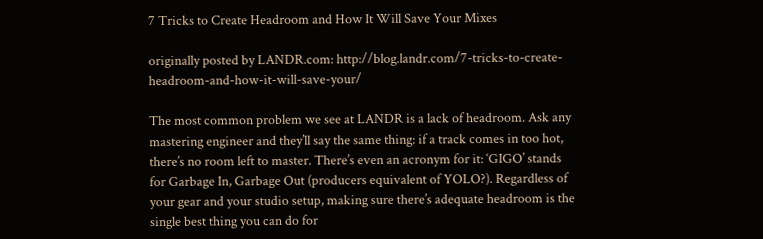7 Tricks to Create Headroom and How It Will Save Your Mixes

originally posted by LANDR.com: http://blog.landr.com/7-tricks-to-create-headroom-and-how-it-will-save-your/

The most common problem we see at LANDR is a lack of headroom. Ask any mastering engineer and they’ll say the same thing: if a track comes in too hot, there’s no room left to master. There’s even an acronym for it: ‘GIGO’ stands for Garbage In, Garbage Out (producers equivalent of YOLO?). Regardless of your gear and your studio setup, making sure there’s adequate headroom is the single best thing you can do for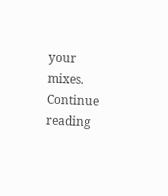your mixes.
Continue reading